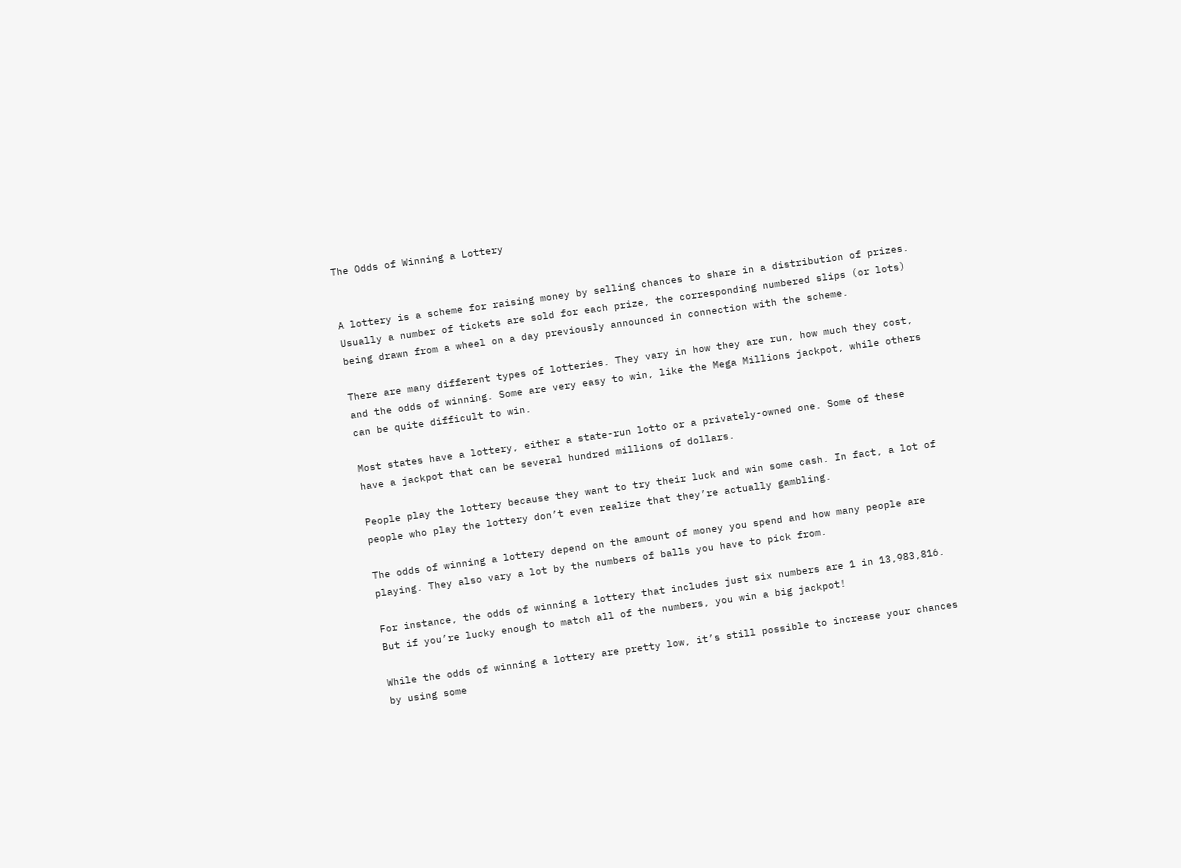The Odds of Winning a Lottery


A lottery is a scheme for raising money by selling chances to share in a distribution of prizes. Usually a number of tickets are sold for each prize, the corresponding numbered slips (or lots) being drawn from a wheel on a day previously announced in connection with the scheme.

There are many different types of lotteries. They vary in how they are run, how much they cost, and the odds of winning. Some are very easy to win, like the Mega Millions jackpot, while others can be quite difficult to win.

Most states have a lottery, either a state-run lotto or a privately-owned one. Some of these have a jackpot that can be several hundred millions of dollars.

People play the lottery because they want to try their luck and win some cash. In fact, a lot of people who play the lottery don’t even realize that they’re actually gambling.

The odds of winning a lottery depend on the amount of money you spend and how many people are playing. They also vary a lot by the numbers of balls you have to pick from.

For instance, the odds of winning a lottery that includes just six numbers are 1 in 13,983,816. But if you’re lucky enough to match all of the numbers, you win a big jackpot!

While the odds of winning a lottery are pretty low, it’s still possible to increase your chances by using some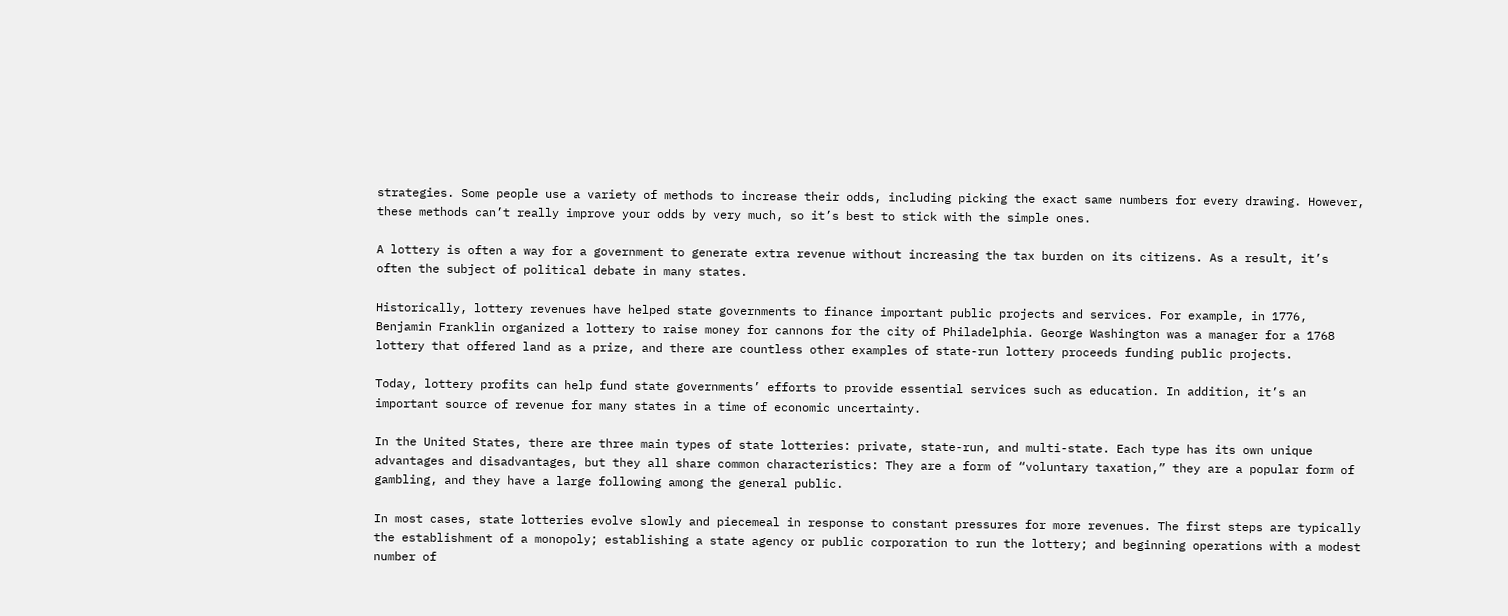strategies. Some people use a variety of methods to increase their odds, including picking the exact same numbers for every drawing. However, these methods can’t really improve your odds by very much, so it’s best to stick with the simple ones.

A lottery is often a way for a government to generate extra revenue without increasing the tax burden on its citizens. As a result, it’s often the subject of political debate in many states.

Historically, lottery revenues have helped state governments to finance important public projects and services. For example, in 1776, Benjamin Franklin organized a lottery to raise money for cannons for the city of Philadelphia. George Washington was a manager for a 1768 lottery that offered land as a prize, and there are countless other examples of state-run lottery proceeds funding public projects.

Today, lottery profits can help fund state governments’ efforts to provide essential services such as education. In addition, it’s an important source of revenue for many states in a time of economic uncertainty.

In the United States, there are three main types of state lotteries: private, state-run, and multi-state. Each type has its own unique advantages and disadvantages, but they all share common characteristics: They are a form of “voluntary taxation,” they are a popular form of gambling, and they have a large following among the general public.

In most cases, state lotteries evolve slowly and piecemeal in response to constant pressures for more revenues. The first steps are typically the establishment of a monopoly; establishing a state agency or public corporation to run the lottery; and beginning operations with a modest number of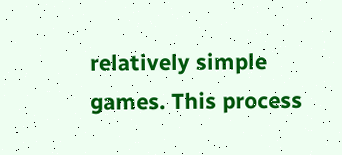relatively simple games. This process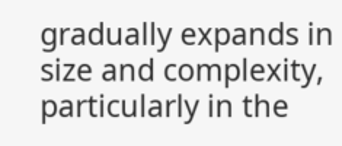gradually expands in size and complexity, particularly in the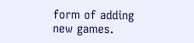form of adding new games.